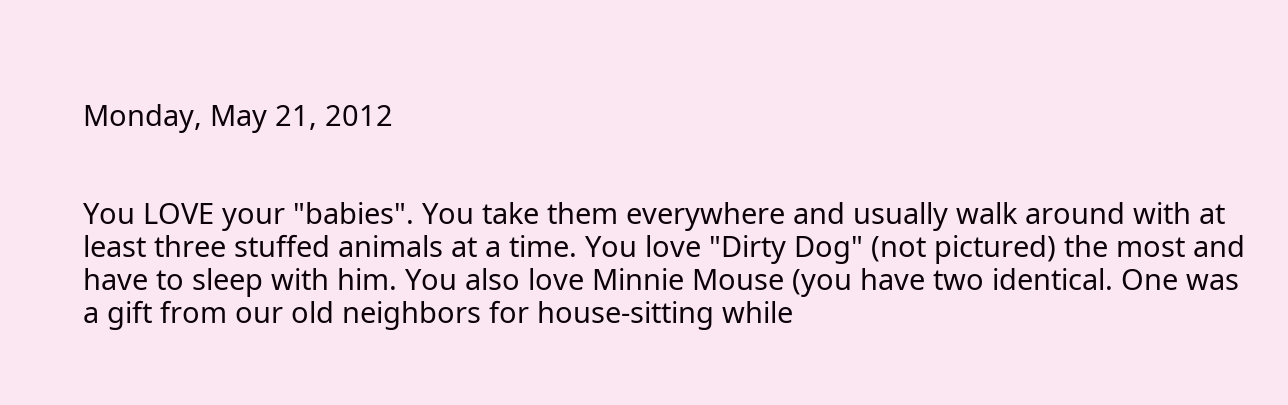Monday, May 21, 2012


You LOVE your "babies". You take them everywhere and usually walk around with at least three stuffed animals at a time. You love "Dirty Dog" (not pictured) the most and have to sleep with him. You also love Minnie Mouse (you have two identical. One was a gift from our old neighbors for house-sitting while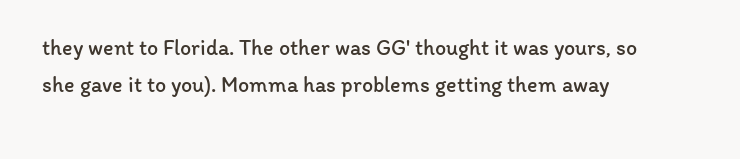they went to Florida. The other was GG' thought it was yours, so she gave it to you). Momma has problems getting them away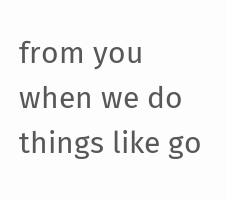from you when we do things like go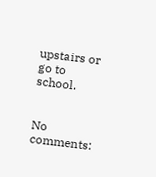upstairs or go to school.


No comments: